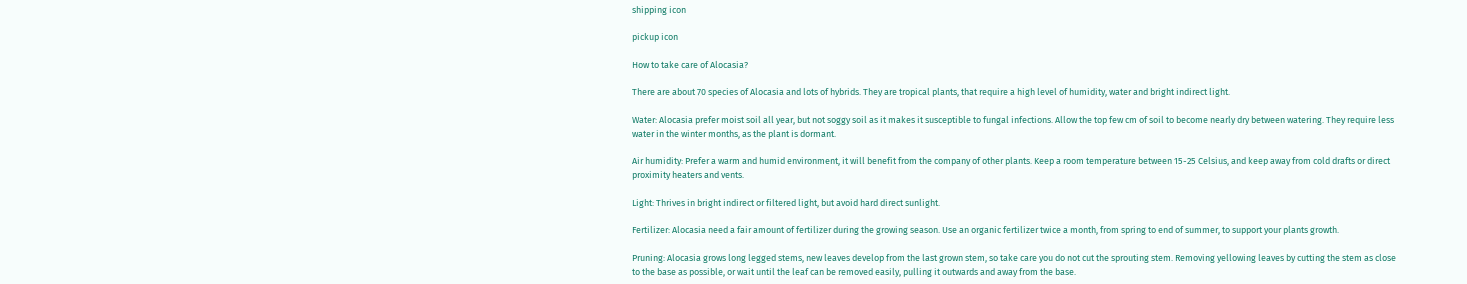shipping icon

pickup icon

How to take care of Alocasia?

There are about 70 species of Alocasia and lots of hybrids. They are tropical plants, that require a high level of humidity, water and bright indirect light.

Water: Alocasia prefer moist soil all year, but not soggy soil as it makes it susceptible to fungal infections. Allow the top few cm of soil to become nearly dry between watering. They require less water in the winter months, as the plant is dormant.

Air humidity: Prefer a warm and humid environment, it will benefit from the company of other plants. Keep a room temperature between 15-25 Celsius, and keep away from cold drafts or direct proximity heaters and vents.

Light: Thrives in bright indirect or filtered light, but avoid hard direct sunlight.

Fertilizer: Alocasia need a fair amount of fertilizer during the growing season. Use an organic fertilizer twice a month, from spring to end of summer, to support your plants growth.

Pruning: Alocasia grows long legged stems, new leaves develop from the last grown stem, so take care you do not cut the sprouting stem. Removing yellowing leaves by cutting the stem as close to the base as possible, or wait until the leaf can be removed easily, pulling it outwards and away from the base.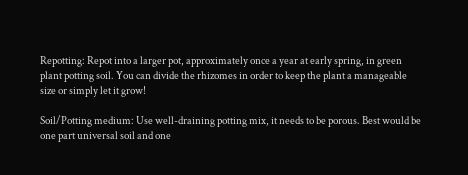Repotting: Repot into a larger pot, approximately once a year at early spring, in green plant potting soil. You can divide the rhizomes in order to keep the plant a manageable size or simply let it grow!

Soil/Potting medium: Use well-draining potting mix, it needs to be porous. Best would be one part universal soil and one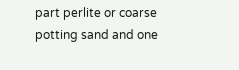part perlite or coarse potting sand and one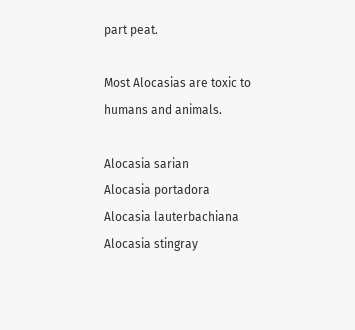part peat.

Most Alocasias are toxic to humans and animals.

Alocasia sarian
Alocasia portadora
Alocasia lauterbachiana
Alocasia stingray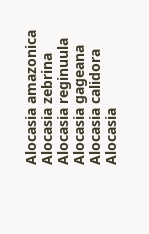Alocasia amazonica
Alocasia zebrina
Alocasia reginuula
Alocasia gageana
Alocasia calidora
Alocasia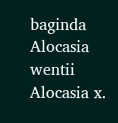baginda
Alocasia wentii
Alocasia x.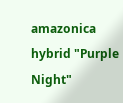amazonica hybrid "Purple Night"